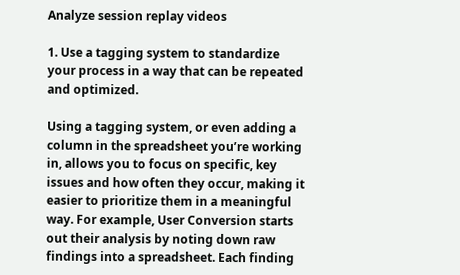Analyze session replay videos

1. Use a tagging system to standardize your process in a way that can be repeated and optimized.

Using a tagging system, or even adding a column in the spreadsheet you’re working in, allows you to focus on specific, key issues and how often they occur, making it easier to prioritize them in a meaningful way. For example, User Conversion starts out their analysis by noting down raw findings into a spreadsheet. Each finding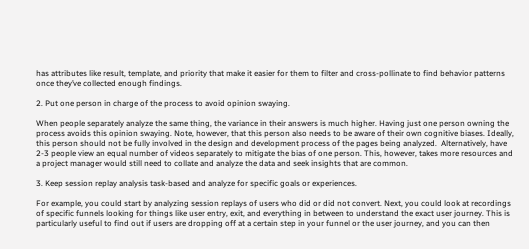has attributes like result, template, and priority that make it easier for them to filter and cross-pollinate to find behavior patterns once they’ve collected enough findings.

2. Put one person in charge of the process to avoid opinion swaying.

When people separately analyze the same thing, the variance in their answers is much higher. Having just one person owning the process avoids this opinion swaying. Note, however, that this person also needs to be aware of their own cognitive biases. Ideally, this person should not be fully involved in the design and development process of the pages being analyzed.  Alternatively, have 2-3 people view an equal number of videos separately to mitigate the bias of one person. This, however, takes more resources and a project manager would still need to collate and analyze the data and seek insights that are common.

3. Keep session replay analysis task-based and analyze for specific goals or experiences.

For example, you could start by analyzing session replays of users who did or did not convert. Next, you could look at recordings of specific funnels looking for things like user entry, exit, and everything in between to understand the exact user journey. This is particularly useful to find out if users are dropping off at a certain step in your funnel or the user journey, and you can then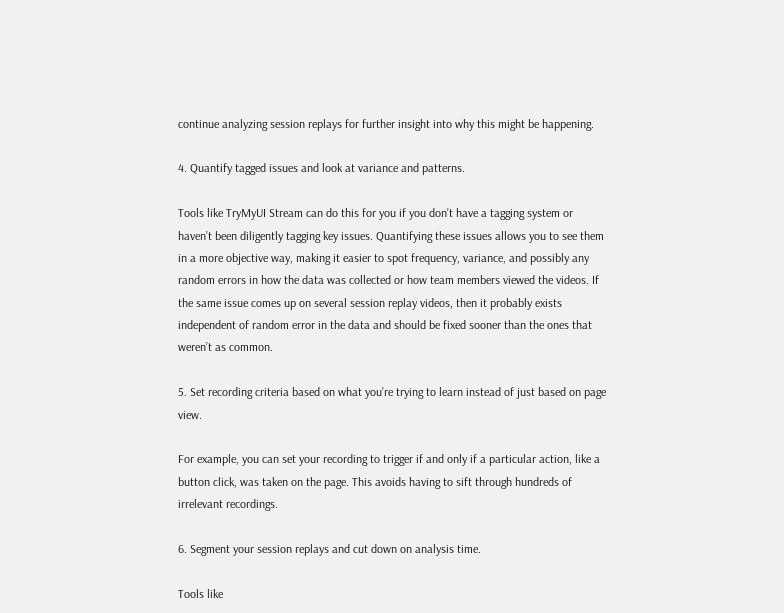continue analyzing session replays for further insight into why this might be happening.

4. Quantify tagged issues and look at variance and patterns.

Tools like TryMyUI Stream can do this for you if you don’t have a tagging system or haven’t been diligently tagging key issues. Quantifying these issues allows you to see them in a more objective way, making it easier to spot frequency, variance, and possibly any random errors in how the data was collected or how team members viewed the videos. If the same issue comes up on several session replay videos, then it probably exists independent of random error in the data and should be fixed sooner than the ones that weren’t as common.

5. Set recording criteria based on what you’re trying to learn instead of just based on page view.

For example, you can set your recording to trigger if and only if a particular action, like a button click, was taken on the page. This avoids having to sift through hundreds of irrelevant recordings.

6. Segment your session replays and cut down on analysis time.

Tools like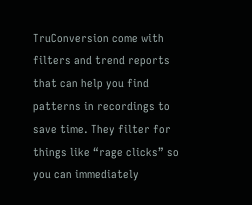TruConversion come with filters and trend reports that can help you find patterns in recordings to save time. They filter for things like “rage clicks” so you can immediately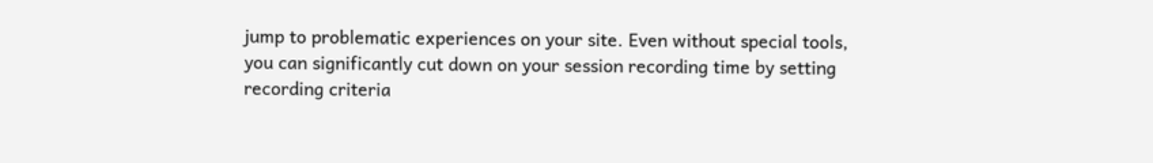jump to problematic experiences on your site. Even without special tools, you can significantly cut down on your session recording time by setting recording criteria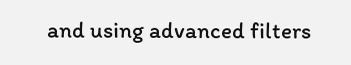and using advanced filters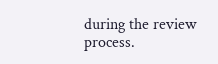during the review process.